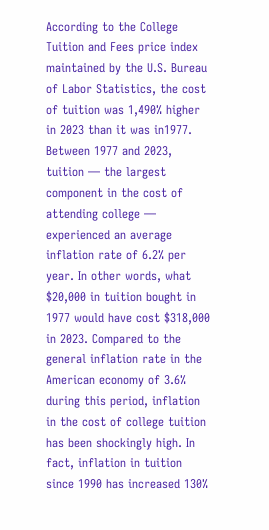According to the College Tuition and Fees price index maintained by the U.S. Bureau of Labor Statistics, the cost of tuition was 1,490% higher in 2023 than it was in1977. Between 1977 and 2023, tuition — the largest component in the cost of attending college — experienced an average inflation rate of 6.2% per year. In other words, what $20,000 in tuition bought in 1977 would have cost $318,000 in 2023. Compared to the general inflation rate in the American economy of 3.6% during this period, inflation in the cost of college tuition has been shockingly high. In fact, inflation in tuition since 1990 has increased 130%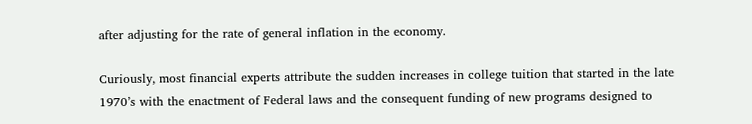after adjusting for the rate of general inflation in the economy.

Curiously, most financial experts attribute the sudden increases in college tuition that started in the late 1970’s with the enactment of Federal laws and the consequent funding of new programs designed to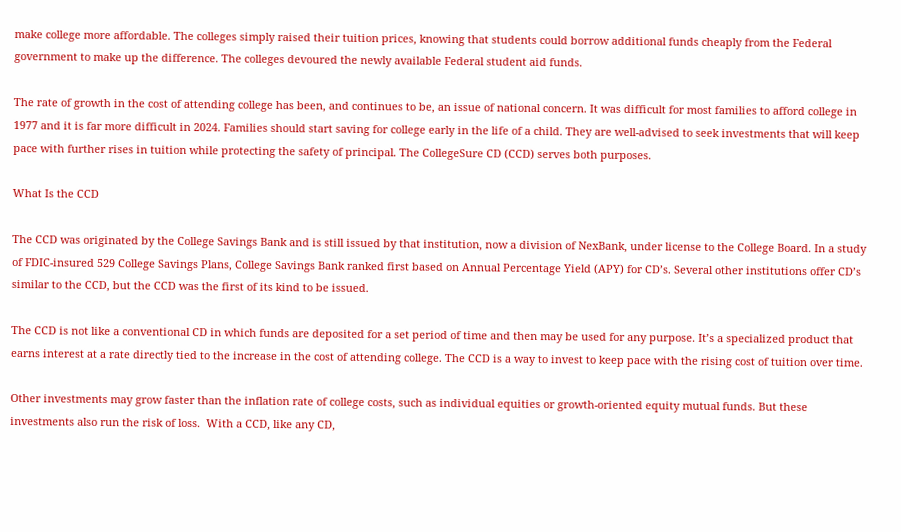make college more affordable. The colleges simply raised their tuition prices, knowing that students could borrow additional funds cheaply from the Federal government to make up the difference. The colleges devoured the newly available Federal student aid funds.

The rate of growth in the cost of attending college has been, and continues to be, an issue of national concern. It was difficult for most families to afford college in 1977 and it is far more difficult in 2024. Families should start saving for college early in the life of a child. They are well-advised to seek investments that will keep pace with further rises in tuition while protecting the safety of principal. The CollegeSure CD (CCD) serves both purposes.

What Is the CCD

The CCD was originated by the College Savings Bank and is still issued by that institution, now a division of NexBank, under license to the College Board. In a study of FDIC-insured 529 College Savings Plans, College Savings Bank ranked first based on Annual Percentage Yield (APY) for CD’s. Several other institutions offer CD’s similar to the CCD, but the CCD was the first of its kind to be issued.

The CCD is not like a conventional CD in which funds are deposited for a set period of time and then may be used for any purpose. It’s a specialized product that earns interest at a rate directly tied to the increase in the cost of attending college. The CCD is a way to invest to keep pace with the rising cost of tuition over time.

Other investments may grow faster than the inflation rate of college costs, such as individual equities or growth-oriented equity mutual funds. But these investments also run the risk of loss.  With a CCD, like any CD,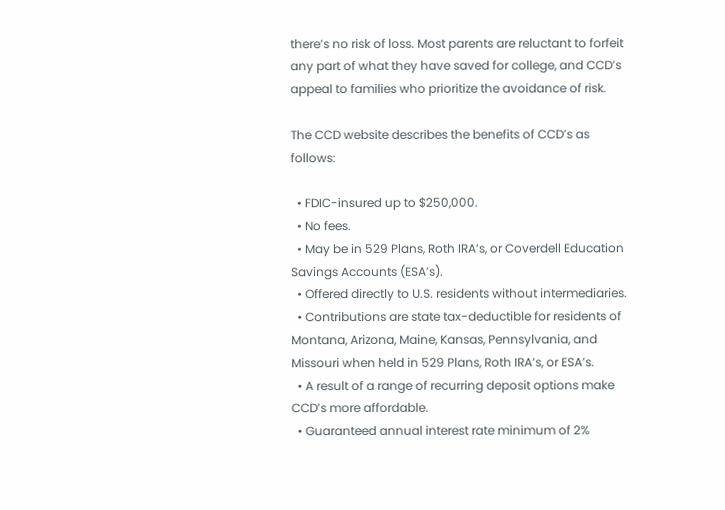there’s no risk of loss. Most parents are reluctant to forfeit any part of what they have saved for college, and CCD’s appeal to families who prioritize the avoidance of risk.

The CCD website describes the benefits of CCD’s as follows:

  • FDIC-insured up to $250,000.
  • No fees.
  • May be in 529 Plans, Roth IRA’s, or Coverdell Education Savings Accounts (ESA’s).
  • Offered directly to U.S. residents without intermediaries.
  • Contributions are state tax-deductible for residents of Montana, Arizona, Maine, Kansas, Pennsylvania, and Missouri when held in 529 Plans, Roth IRA’s, or ESA’s.
  • A result of a range of recurring deposit options make CCD’s more affordable.
  • Guaranteed annual interest rate minimum of 2%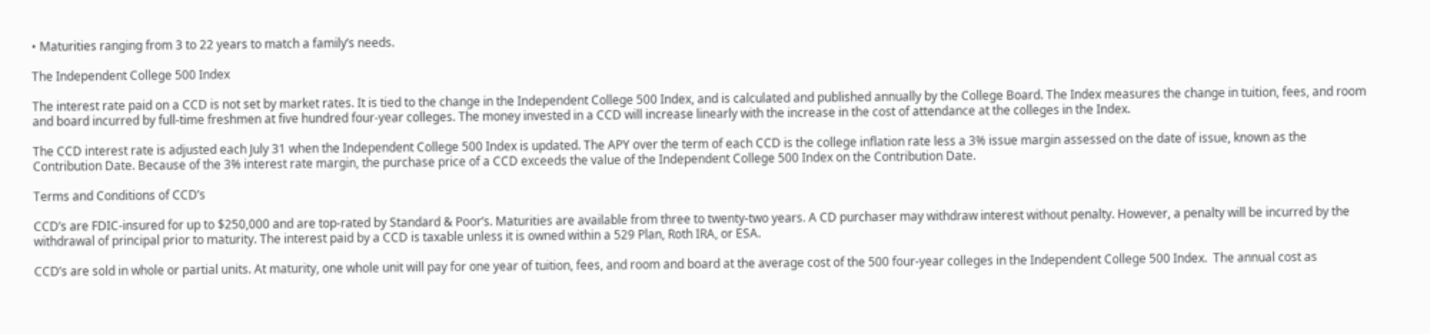• Maturities ranging from 3 to 22 years to match a family’s needs.

The Independent College 500 Index

The interest rate paid on a CCD is not set by market rates. It is tied to the change in the Independent College 500 Index, and is calculated and published annually by the College Board. The Index measures the change in tuition, fees, and room and board incurred by full-time freshmen at five hundred four-year colleges. The money invested in a CCD will increase linearly with the increase in the cost of attendance at the colleges in the Index.

The CCD interest rate is adjusted each July 31 when the Independent College 500 Index is updated. The APY over the term of each CCD is the college inflation rate less a 3% issue margin assessed on the date of issue, known as the Contribution Date. Because of the 3% interest rate margin, the purchase price of a CCD exceeds the value of the Independent College 500 Index on the Contribution Date.

Terms and Conditions of CCD’s

CCD’s are FDIC-insured for up to $250,000 and are top-rated by Standard & Poor’s. Maturities are available from three to twenty-two years. A CD purchaser may withdraw interest without penalty. However, a penalty will be incurred by the withdrawal of principal prior to maturity. The interest paid by a CCD is taxable unless it is owned within a 529 Plan, Roth IRA, or ESA.

CCD’s are sold in whole or partial units. At maturity, one whole unit will pay for one year of tuition, fees, and room and board at the average cost of the 500 four-year colleges in the Independent College 500 Index.  The annual cost as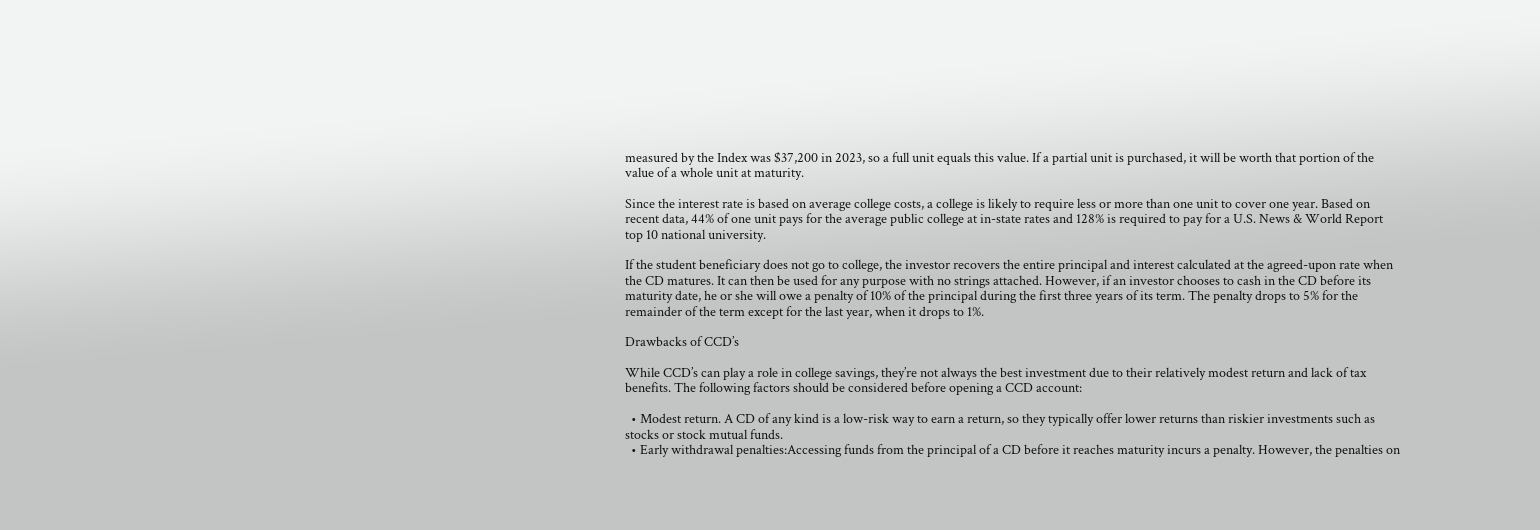measured by the Index was $37,200 in 2023, so a full unit equals this value. If a partial unit is purchased, it will be worth that portion of the value of a whole unit at maturity.

Since the interest rate is based on average college costs, a college is likely to require less or more than one unit to cover one year. Based on recent data, 44% of one unit pays for the average public college at in-state rates and 128% is required to pay for a U.S. News & World Report top 10 national university.

If the student beneficiary does not go to college, the investor recovers the entire principal and interest calculated at the agreed-upon rate when the CD matures. It can then be used for any purpose with no strings attached. However, if an investor chooses to cash in the CD before its maturity date, he or she will owe a penalty of 10% of the principal during the first three years of its term. The penalty drops to 5% for the remainder of the term except for the last year, when it drops to 1%.

Drawbacks of CCD’s

While CCD’s can play a role in college savings, they’re not always the best investment due to their relatively modest return and lack of tax benefits. The following factors should be considered before opening a CCD account:

  • Modest return. A CD of any kind is a low-risk way to earn a return, so they typically offer lower returns than riskier investments such as stocks or stock mutual funds.
  • Early withdrawal penalties:Accessing funds from the principal of a CD before it reaches maturity incurs a penalty. However, the penalties on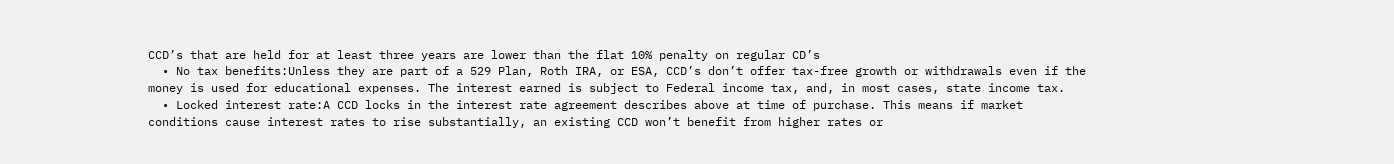CCD’s that are held for at least three years are lower than the flat 10% penalty on regular CD’s
  • No tax benefits:Unless they are part of a 529 Plan, Roth IRA, or ESA, CCD’s don’t offer tax-free growth or withdrawals even if the money is used for educational expenses. The interest earned is subject to Federal income tax, and, in most cases, state income tax.
  • Locked interest rate:A CCD locks in the interest rate agreement describes above at time of purchase. This means if market conditions cause interest rates to rise substantially, an existing CCD won’t benefit from higher rates or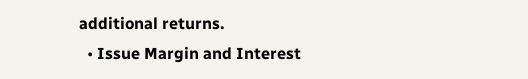additional returns.
  • Issue Margin and Interest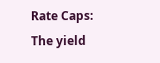Rate Caps: The yield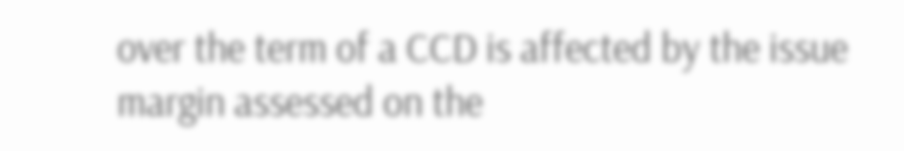over the term of a CCD is affected by the issue margin assessed on the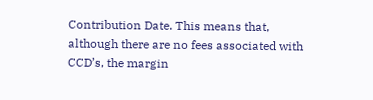Contribution Date. This means that, although there are no fees associated with CCD’s, the margin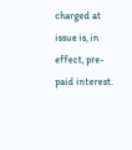charged at issue is, in effect, pre-paid interest.